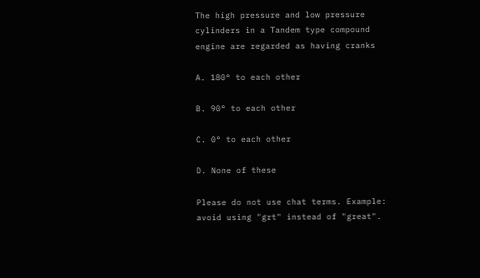The high pressure and low pressure cylinders in a Tandem type compound engine are regarded as having cranks

A. 180° to each other

B. 90° to each other

C. 0° to each other

D. None of these

Please do not use chat terms. Example: avoid using "grt" instead of "great".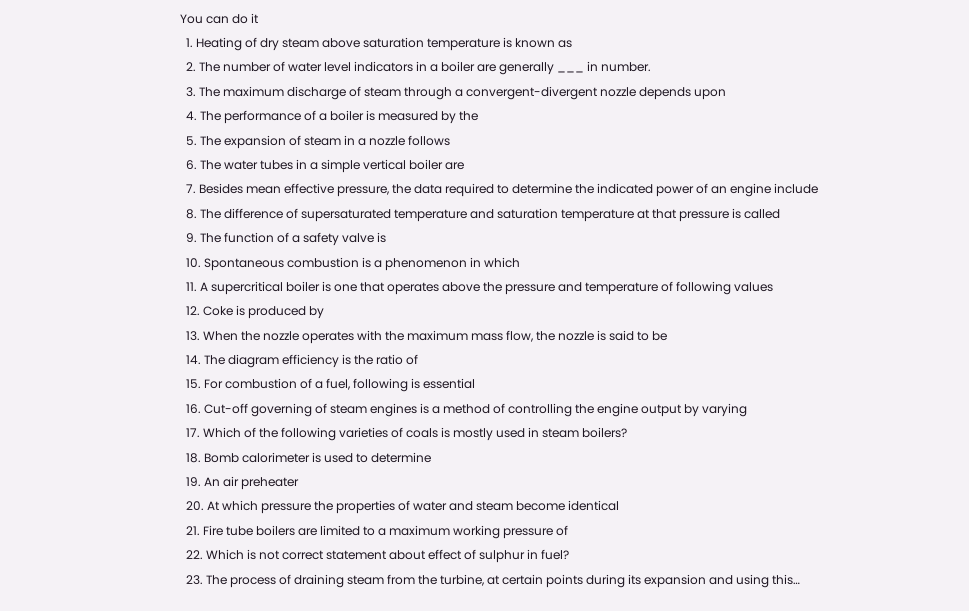You can do it
  1. Heating of dry steam above saturation temperature is known as
  2. The number of water level indicators in a boiler are generally ___ in number.
  3. The maximum discharge of steam through a convergent-divergent nozzle depends upon
  4. The performance of a boiler is measured by the
  5. The expansion of steam in a nozzle follows
  6. The water tubes in a simple vertical boiler are
  7. Besides mean effective pressure, the data required to determine the indicated power of an engine include
  8. The difference of supersaturated temperature and saturation temperature at that pressure is called
  9. The function of a safety valve is
  10. Spontaneous combustion is a phenomenon in which
  11. A supercritical boiler is one that operates above the pressure and temperature of following values
  12. Coke is produced by
  13. When the nozzle operates with the maximum mass flow, the nozzle is said to be
  14. The diagram efficiency is the ratio of
  15. For combustion of a fuel, following is essential
  16. Cut-off governing of steam engines is a method of controlling the engine output by varying
  17. Which of the following varieties of coals is mostly used in steam boilers?
  18. Bomb calorimeter is used to determine
  19. An air preheater
  20. At which pressure the properties of water and steam become identical
  21. Fire tube boilers are limited to a maximum working pressure of
  22. Which is not correct statement about effect of sulphur in fuel?
  23. The process of draining steam from the turbine, at certain points during its expansion and using this…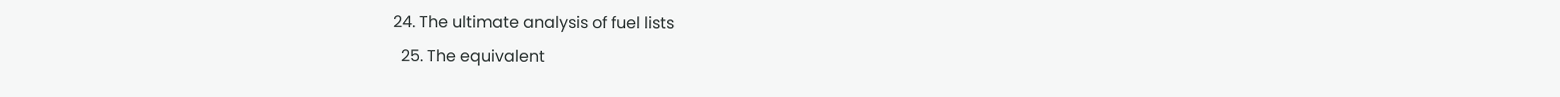24. The ultimate analysis of fuel lists
  25. The equivalent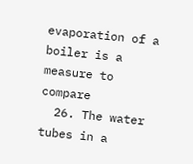evaporation of a boiler is a measure to compare
  26. The water tubes in a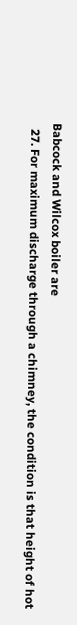Babcock and Wilcox boiler are
  27. For maximum discharge through a chimney, the condition is that height of hot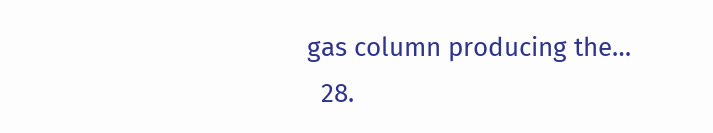gas column producing the…
  28.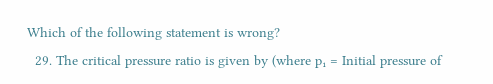Which of the following statement is wrong?
  29. The critical pressure ratio is given by (where p₁ = Initial pressure of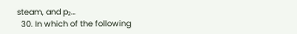steam, and p₂…
  30. In which of the following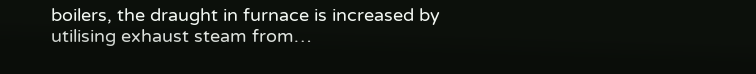boilers, the draught in furnace is increased by utilising exhaust steam from…